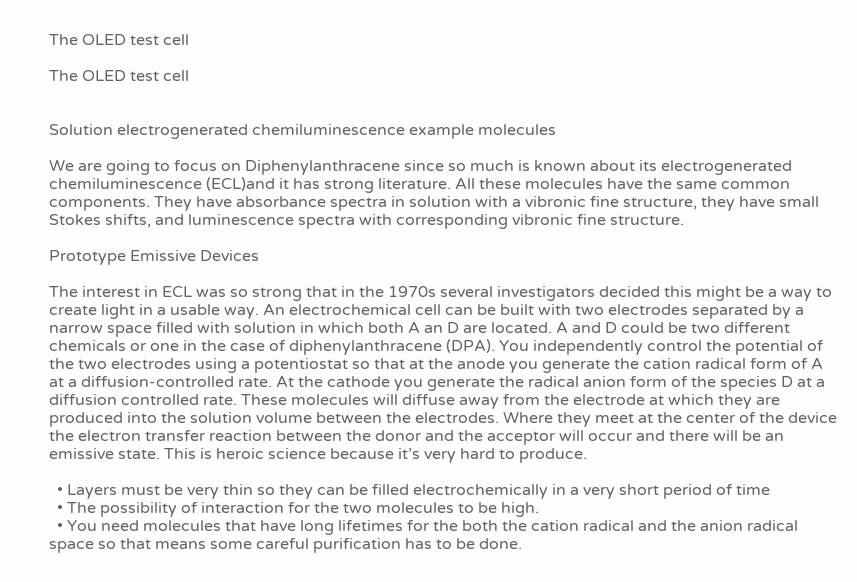The OLED test cell

The OLED test cell


Solution electrogenerated chemiluminescence example molecules

We are going to focus on Diphenylanthracene since so much is known about its electrogenerated chemiluminescence (ECL)and it has strong literature. All these molecules have the same common components. They have absorbance spectra in solution with a vibronic fine structure, they have small Stokes shifts, and luminescence spectra with corresponding vibronic fine structure.

Prototype Emissive Devices

The interest in ECL was so strong that in the 1970s several investigators decided this might be a way to create light in a usable way. An electrochemical cell can be built with two electrodes separated by a narrow space filled with solution in which both A an D are located. A and D could be two different chemicals or one in the case of diphenylanthracene (DPA). You independently control the potential of the two electrodes using a potentiostat so that at the anode you generate the cation radical form of A at a diffusion-controlled rate. At the cathode you generate the radical anion form of the species D at a diffusion controlled rate. These molecules will diffuse away from the electrode at which they are produced into the solution volume between the electrodes. Where they meet at the center of the device the electron transfer reaction between the donor and the acceptor will occur and there will be an emissive state. This is heroic science because it’s very hard to produce.

  • Layers must be very thin so they can be filled electrochemically in a very short period of time
  • The possibility of interaction for the two molecules to be high.
  • You need molecules that have long lifetimes for the both the cation radical and the anion radical space so that means some careful purification has to be done.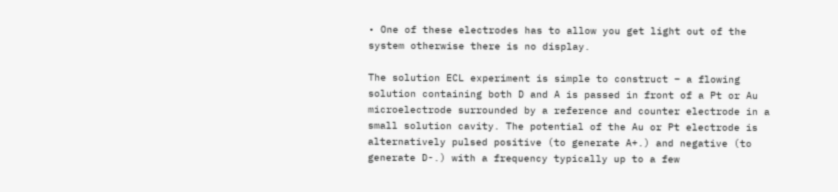• One of these electrodes has to allow you get light out of the system otherwise there is no display.

The solution ECL experiment is simple to construct – a flowing solution containing both D and A is passed in front of a Pt or Au microelectrode surrounded by a reference and counter electrode in a small solution cavity. The potential of the Au or Pt electrode is alternatively pulsed positive (to generate A+.) and negative (to generate D-.) with a frequency typically up to a few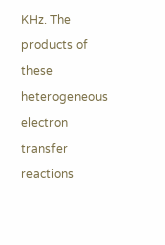KHz. The products of these heterogeneous electron transfer reactions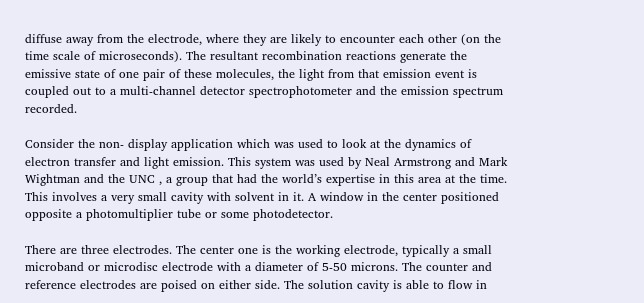diffuse away from the electrode, where they are likely to encounter each other (on the time scale of microseconds). The resultant recombination reactions generate the emissive state of one pair of these molecules, the light from that emission event is coupled out to a multi-channel detector spectrophotometer and the emission spectrum recorded.

Consider the non- display application which was used to look at the dynamics of electron transfer and light emission. This system was used by Neal Armstrong and Mark Wightman and the UNC , a group that had the world’s expertise in this area at the time. This involves a very small cavity with solvent in it. A window in the center positioned opposite a photomultiplier tube or some photodetector.

There are three electrodes. The center one is the working electrode, typically a small microband or microdisc electrode with a diameter of 5-50 microns. The counter and reference electrodes are poised on either side. The solution cavity is able to flow in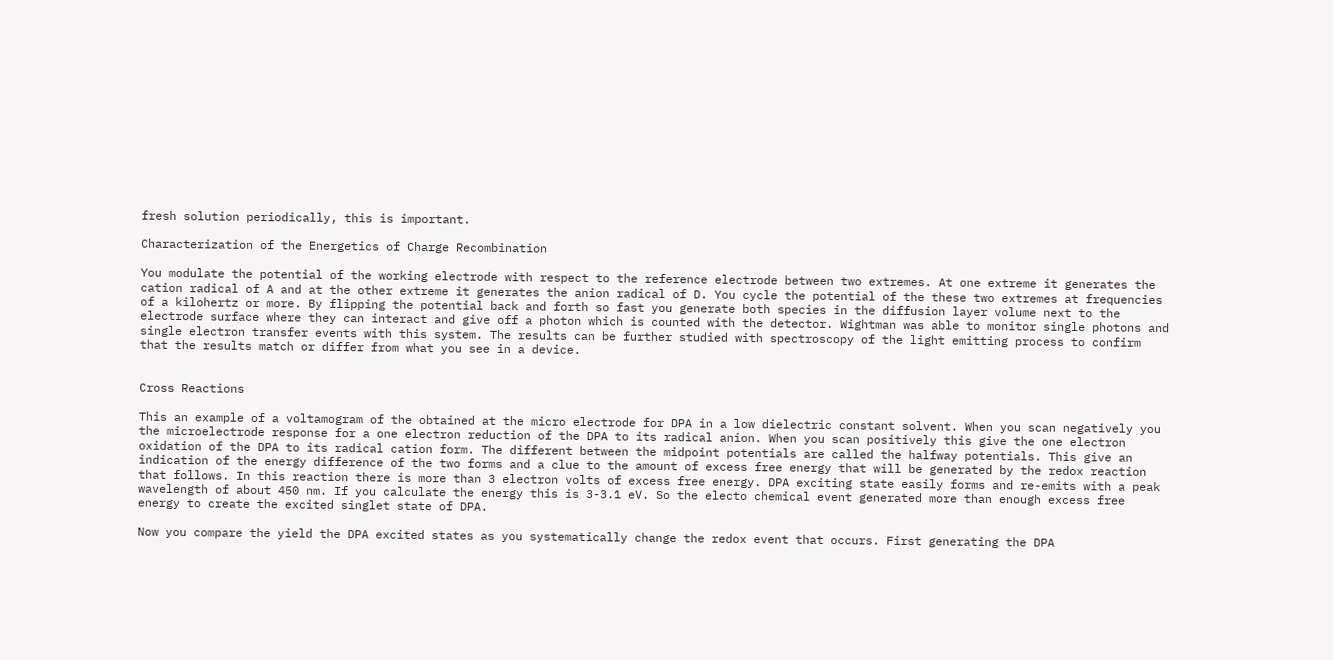fresh solution periodically, this is important.

Characterization of the Energetics of Charge Recombination

You modulate the potential of the working electrode with respect to the reference electrode between two extremes. At one extreme it generates the cation radical of A and at the other extreme it generates the anion radical of D. You cycle the potential of the these two extremes at frequencies of a kilohertz or more. By flipping the potential back and forth so fast you generate both species in the diffusion layer volume next to the electrode surface where they can interact and give off a photon which is counted with the detector. Wightman was able to monitor single photons and single electron transfer events with this system. The results can be further studied with spectroscopy of the light emitting process to confirm that the results match or differ from what you see in a device.


Cross Reactions

This an example of a voltamogram of the obtained at the micro electrode for DPA in a low dielectric constant solvent. When you scan negatively you the microelectrode response for a one electron reduction of the DPA to its radical anion. When you scan positively this give the one electron oxidation of the DPA to its radical cation form. The different between the midpoint potentials are called the halfway potentials. This give an indication of the energy difference of the two forms and a clue to the amount of excess free energy that will be generated by the redox reaction that follows. In this reaction there is more than 3 electron volts of excess free energy. DPA exciting state easily forms and re-emits with a peak wavelength of about 450 nm. If you calculate the energy this is 3-3.1 eV. So the electo chemical event generated more than enough excess free energy to create the excited singlet state of DPA.

Now you compare the yield the DPA excited states as you systematically change the redox event that occurs. First generating the DPA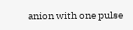anion with one pulse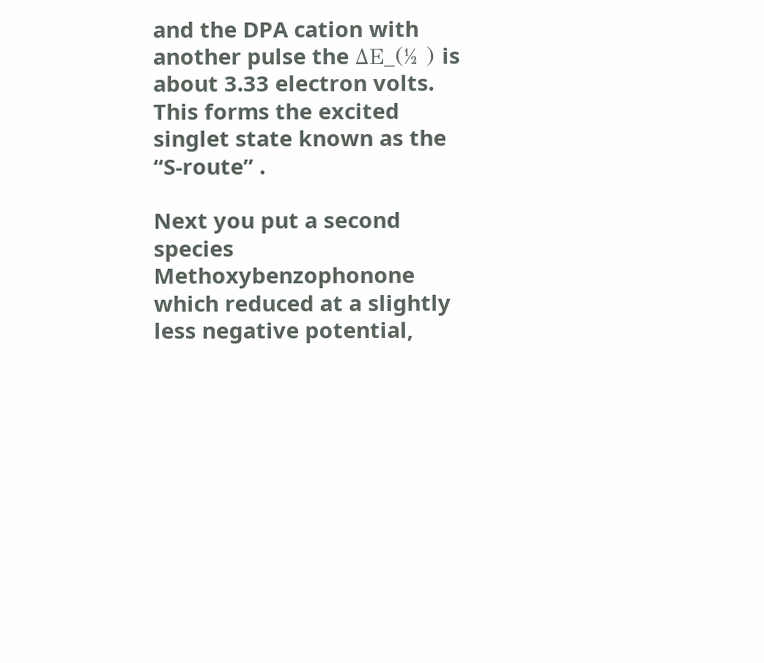and the DPA cation with another pulse the ΔE_(½ ) is about 3.33 electron volts. This forms the excited singlet state known as the “S-route” .

Next you put a second species Methoxybenzophonone which reduced at a slightly less negative potential,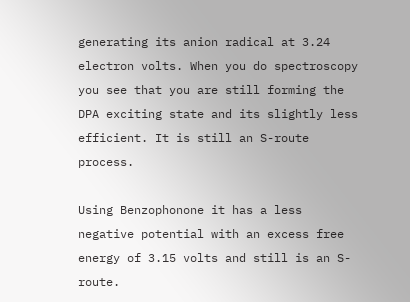generating its anion radical at 3.24 electron volts. When you do spectroscopy you see that you are still forming the DPA exciting state and its slightly less efficient. It is still an S-route process.

Using Benzophonone it has a less negative potential with an excess free energy of 3.15 volts and still is an S-route.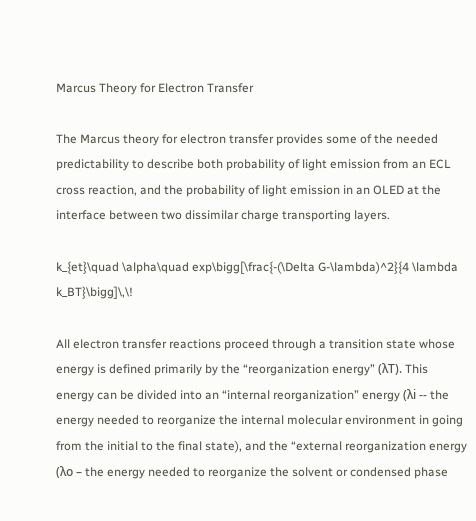Marcus Theory for Electron Transfer

The Marcus theory for electron transfer provides some of the needed predictability to describe both probability of light emission from an ECL cross reaction, and the probability of light emission in an OLED at the interface between two dissimilar charge transporting layers.

k_{et}\quad \alpha\quad exp\bigg[\frac{-(\Delta G-\lambda)^2}{4 \lambda k_BT}\bigg]\,\!

All electron transfer reactions proceed through a transition state whose energy is defined primarily by the “reorganization energy” (λT). This energy can be divided into an “internal reorganization” energy (λi -- the energy needed to reorganize the internal molecular environment in going from the initial to the final state), and the “external reorganization energy (λo – the energy needed to reorganize the solvent or condensed phase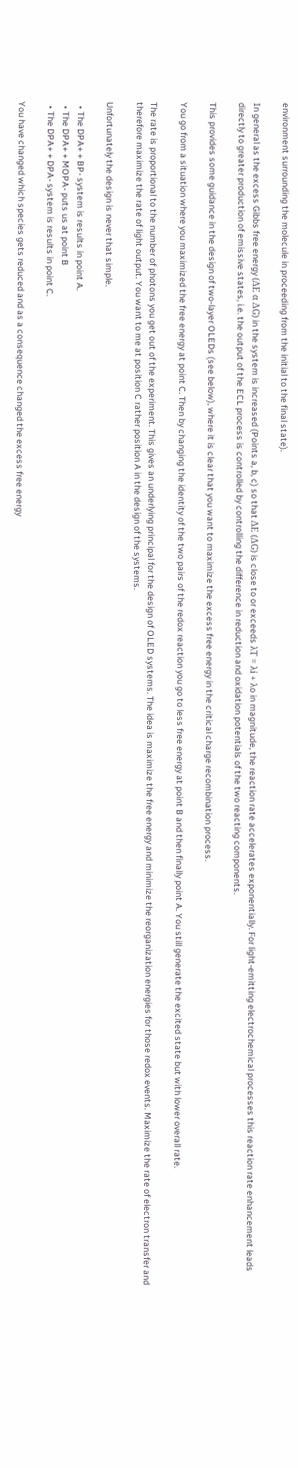environment surrounding the molecule in proceeding from the initial to the final state).

In general as the excess Gibbs free energy (ΔE α ΔG) in the system is increased (Points a, b, c) so that ΔE (ΔG) is close to or exceeds λT = λi + λo in magnitude, the reaction rate accelerates exponentially. For light-emitting electrochemical processes this reaction rate enhancement leads directly to greater production of emissive states, i.e. the output of the ECL process is controlled by controlling the difference in reduction and oxidation potentials of the two reacting components.

This provides some guidance in the design of two-layer OLEDs (see below), where it is clear that you want to maximize the excess free energy in the critical charge recombination process.

You go from a situation where you maximized the free energy at point C. Then by changing the identity of the two pairs of the redox reaction you go to less free energy at point B and then finally point A. You still generate the excited state but with lower overall rate.

The rate is proportional to the number of photons you get out of the experiment. This gives an underlying principal for the design of OLED systems. The idea is maximize the free energy and minimize the reorganization energies for those redox events. Maximize the rate of electron transfer and therefore maximize the rate of light output. You want to me at position C rather position A in the design of the systems.

Unfortunately the design is never that simple.

  • The DPA+ + BP- system is results in point A.
  • The DPA+ + MOPA- puts us at point B
  • The DPA+ + DPA- system is results in point C.

You have changed which species gets reduced and as a consequence changed the excess free energy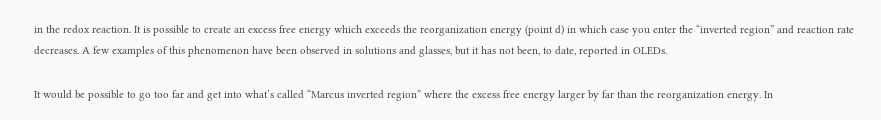in the redox reaction. It is possible to create an excess free energy which exceeds the reorganization energy (point d) in which case you enter the “inverted region” and reaction rate decreases. A few examples of this phenomenon have been observed in solutions and glasses, but it has not been, to date, reported in OLEDs.

It would be possible to go too far and get into what’s called “Marcus inverted region” where the excess free energy larger by far than the reorganization energy. In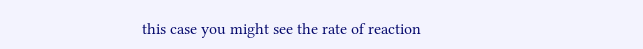this case you might see the rate of reaction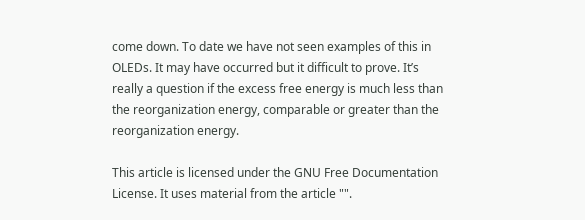come down. To date we have not seen examples of this in OLEDs. It may have occurred but it difficult to prove. It’s really a question if the excess free energy is much less than the reorganization energy, comparable or greater than the reorganization energy.

This article is licensed under the GNU Free Documentation License. It uses material from the article "".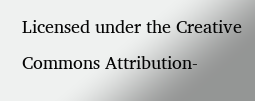Licensed under the Creative Commons Attribution-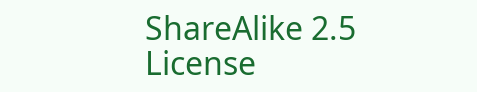ShareAlike 2.5 License